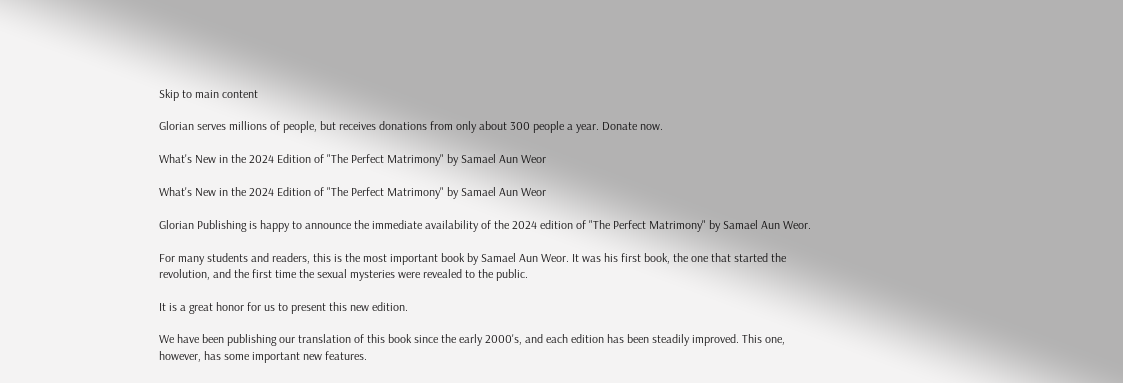Skip to main content

Glorian serves millions of people, but receives donations from only about 300 people a year. Donate now.

What's New in the 2024 Edition of "The Perfect Matrimony" by Samael Aun Weor

What's New in the 2024 Edition of "The Perfect Matrimony" by Samael Aun Weor

Glorian Publishing is happy to announce the immediate availability of the 2024 edition of "The Perfect Matrimony" by Samael Aun Weor.

For many students and readers, this is the most important book by Samael Aun Weor. It was his first book, the one that started the revolution, and the first time the sexual mysteries were revealed to the public.

It is a great honor for us to present this new edition.

We have been publishing our translation of this book since the early 2000's, and each edition has been steadily improved. This one, however, has some important new features.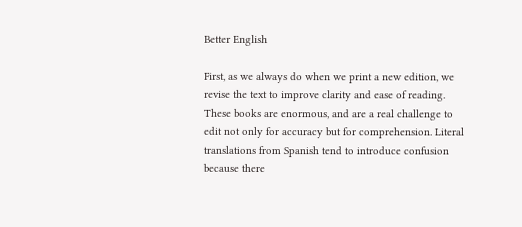Better English

First, as we always do when we print a new edition, we revise the text to improve clarity and ease of reading. These books are enormous, and are a real challenge to edit not only for accuracy but for comprehension. Literal translations from Spanish tend to introduce confusion because there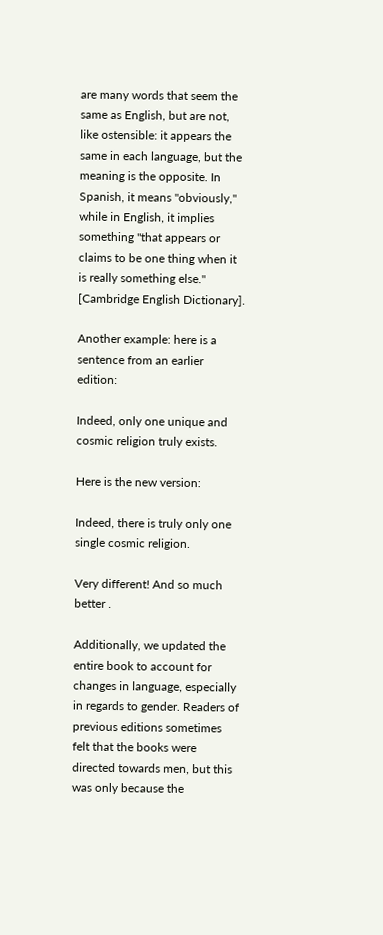are many words that seem the same as English, but are not, like ostensible: it appears the same in each language, but the meaning is the opposite. In Spanish, it means "obviously," while in English, it implies something "that appears or claims to be one thing when it is really something else." [Cambridge English Dictionary].

Another example: here is a sentence from an earlier edition:

Indeed, only one unique and cosmic religion truly exists.

Here is the new version:

Indeed, there is truly only one single cosmic religion.

Very different! And so much better .

Additionally, we updated the entire book to account for changes in language, especially in regards to gender. Readers of previous editions sometimes felt that the books were directed towards men, but this was only because the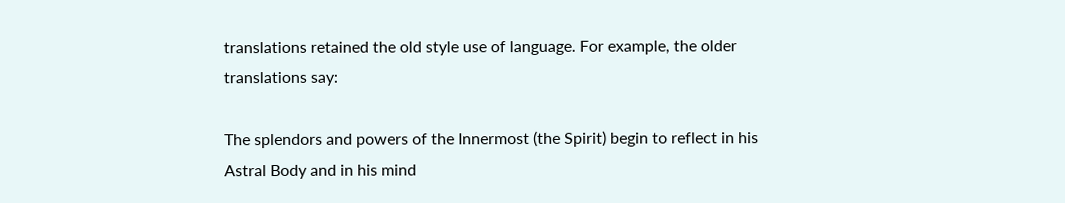translations retained the old style use of language. For example, the older translations say:

The splendors and powers of the Innermost (the Spirit) begin to reflect in his Astral Body and in his mind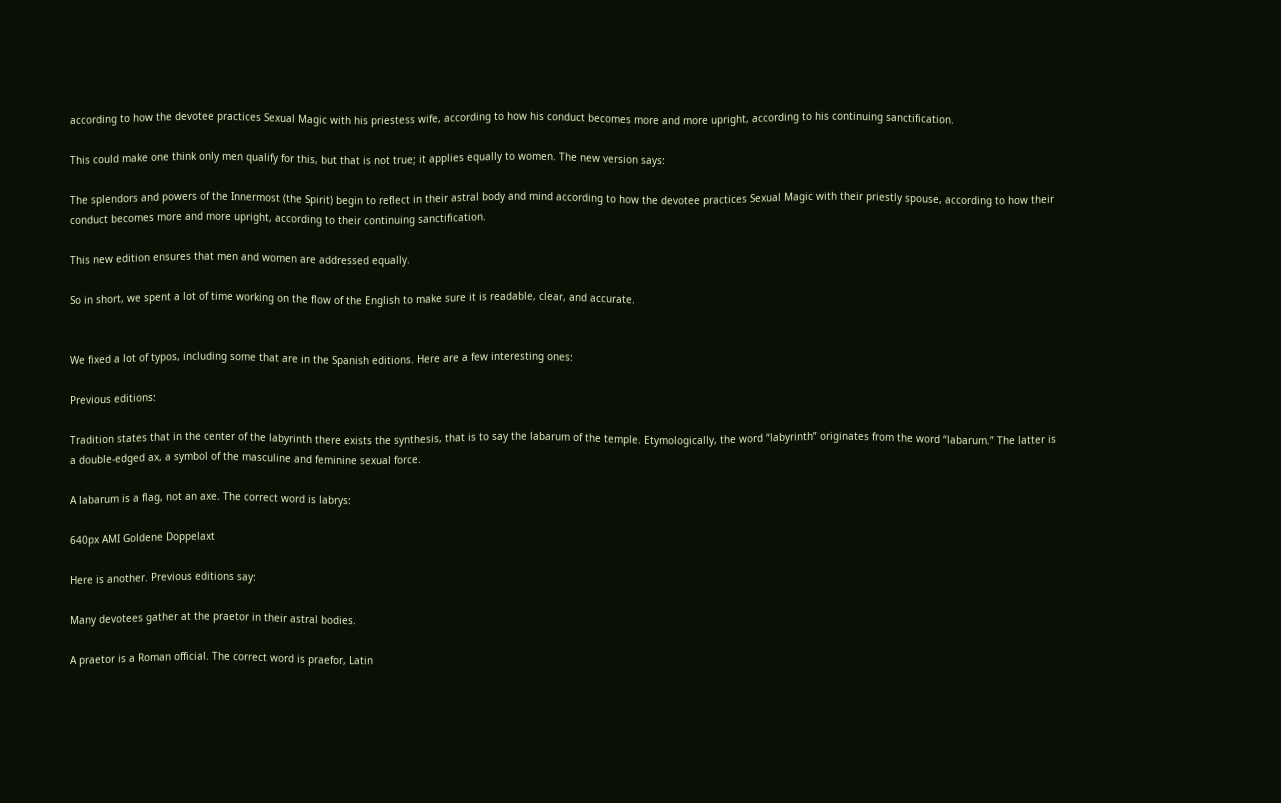according to how the devotee practices Sexual Magic with his priestess wife, according to how his conduct becomes more and more upright, according to his continuing sanctification.

This could make one think only men qualify for this, but that is not true; it applies equally to women. The new version says:

The splendors and powers of the Innermost (the Spirit) begin to reflect in their astral body and mind according to how the devotee practices Sexual Magic with their priestly spouse, according to how their conduct becomes more and more upright, according to their continuing sanctification.

This new edition ensures that men and women are addressed equally.

So in short, we spent a lot of time working on the flow of the English to make sure it is readable, clear, and accurate.


We fixed a lot of typos, including some that are in the Spanish editions. Here are a few interesting ones:

Previous editions:

Tradition states that in the center of the labyrinth there exists the synthesis, that is to say the labarum of the temple. Etymologically, the word “labyrinth” originates from the word “labarum.” The latter is a double-edged ax, a symbol of the masculine and feminine sexual force.

A labarum is a flag, not an axe. The correct word is labrys:

640px AMI Goldene Doppelaxt

Here is another. Previous editions say:

Many devotees gather at the praetor in their astral bodies.

A praetor is a Roman official. The correct word is praefor, Latin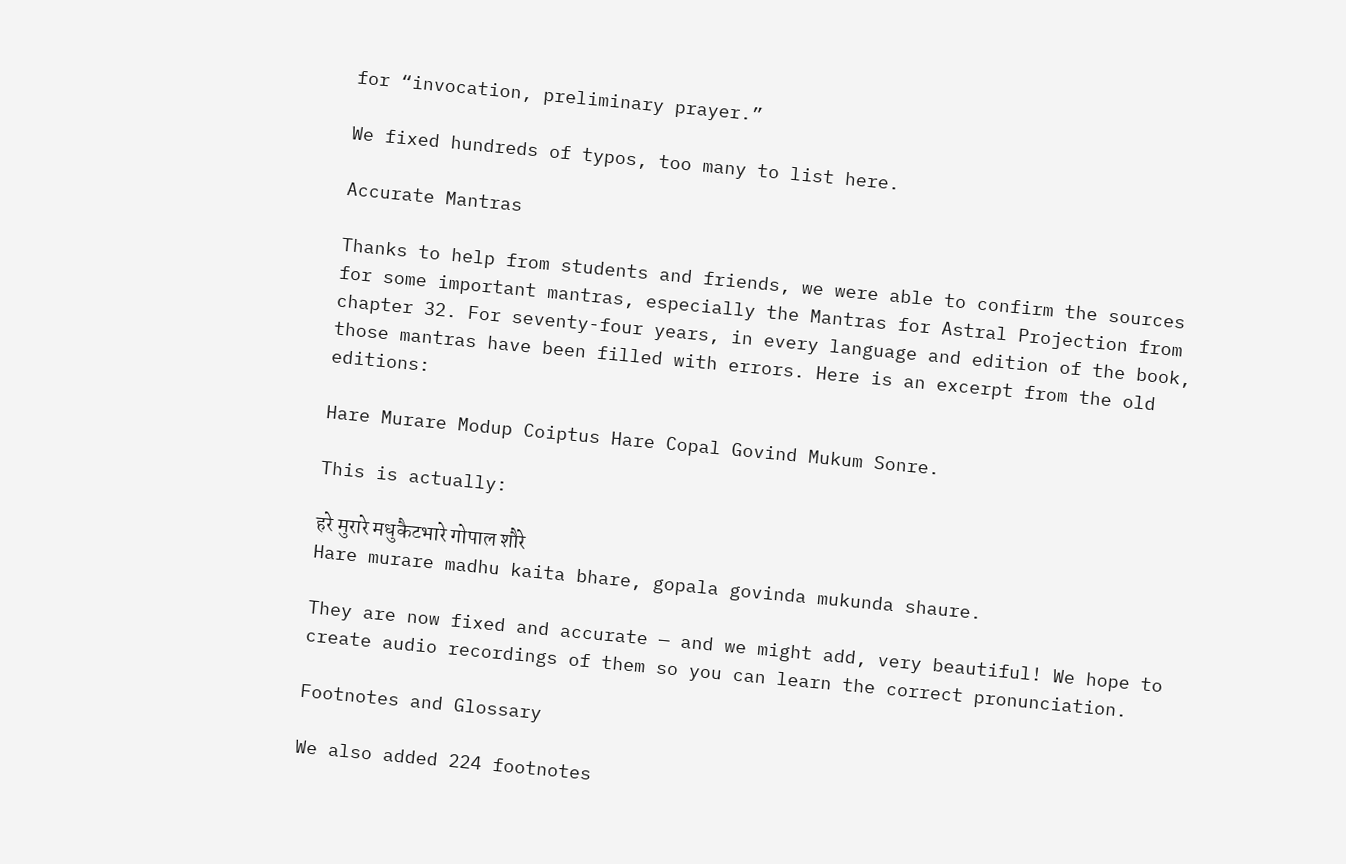for “invocation, preliminary prayer.”

We fixed hundreds of typos, too many to list here.

Accurate Mantras

Thanks to help from students and friends, we were able to confirm the sources for some important mantras, especially the Mantras for Astral Projection from chapter 32. For seventy-four years, in every language and edition of the book, those mantras have been filled with errors. Here is an excerpt from the old editions:

Hare Murare Modup Coiptus Hare Copal Govind Mukum Sonre.

This is actually:

हरे मुरारे मधुकैटभारे गोपाल शौरे
Hare murare madhu kaita bhare, gopala govinda mukunda shaure.

They are now fixed and accurate — and we might add, very beautiful! We hope to create audio recordings of them so you can learn the correct pronunciation.

Footnotes and Glossary

We also added 224 footnotes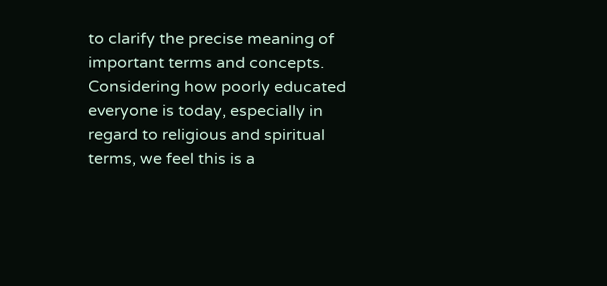to clarify the precise meaning of important terms and concepts. Considering how poorly educated everyone is today, especially in regard to religious and spiritual terms, we feel this is a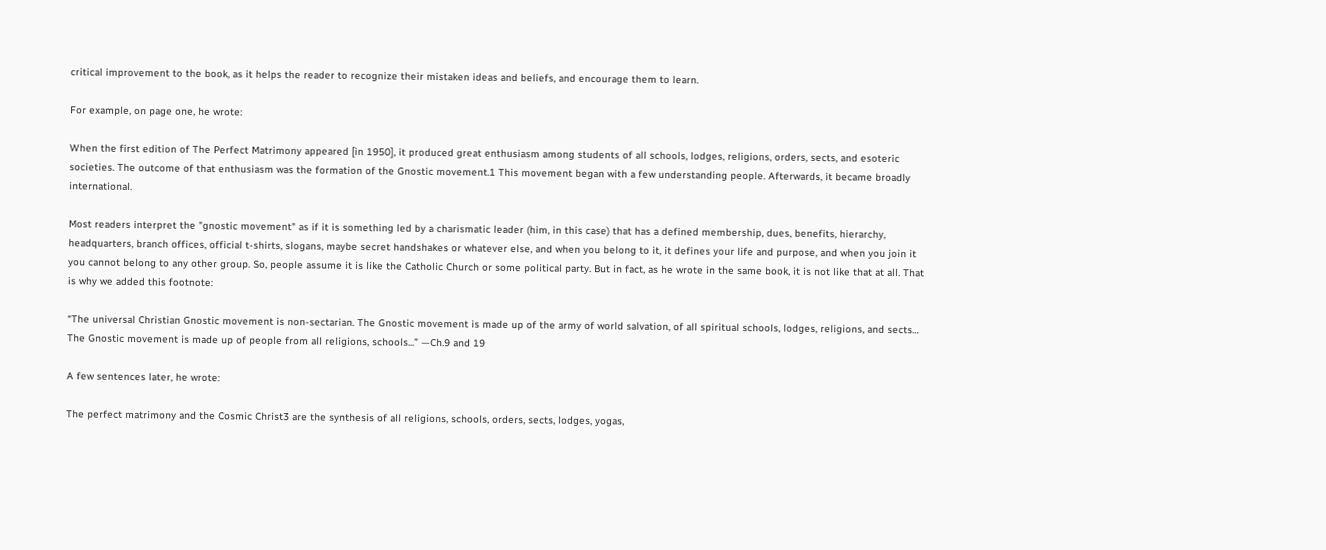critical improvement to the book, as it helps the reader to recognize their mistaken ideas and beliefs, and encourage them to learn.

For example, on page one, he wrote:

When the first edition of The Perfect Matrimony appeared [in 1950], it produced great enthusiasm among students of all schools, lodges, religions, orders, sects, and esoteric societies. The outcome of that enthusiasm was the formation of the Gnostic movement.1 This movement began with a few understanding people. Afterwards, it became broadly international.

Most readers interpret the "gnostic movement" as if it is something led by a charismatic leader (him, in this case) that has a defined membership, dues, benefits, hierarchy, headquarters, branch offices, official t-shirts, slogans, maybe secret handshakes or whatever else, and when you belong to it, it defines your life and purpose, and when you join it you cannot belong to any other group. So, people assume it is like the Catholic Church or some political party. But in fact, as he wrote in the same book, it is not like that at all. That is why we added this footnote:

“The universal Christian Gnostic movement is non-sectarian. The Gnostic movement is made up of the army of world salvation, of all spiritual schools, lodges, religions, and sects… The Gnostic movement is made up of people from all religions, schools...” —Ch.9 and 19

A few sentences later, he wrote:

The perfect matrimony and the Cosmic Christ3 are the synthesis of all religions, schools, orders, sects, lodges, yogas,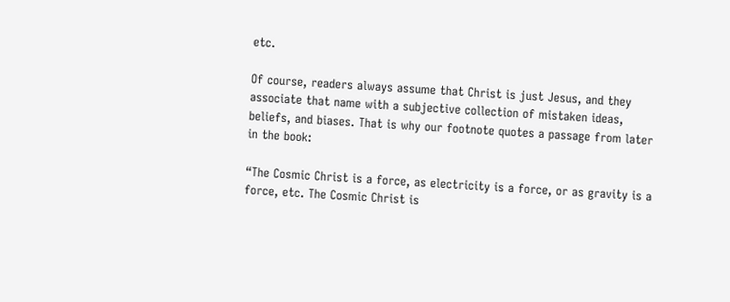etc.

Of course, readers always assume that Christ is just Jesus, and they associate that name with a subjective collection of mistaken ideas, beliefs, and biases. That is why our footnote quotes a passage from later in the book:

“The Cosmic Christ is a force, as electricity is a force, or as gravity is a force, etc. The Cosmic Christ is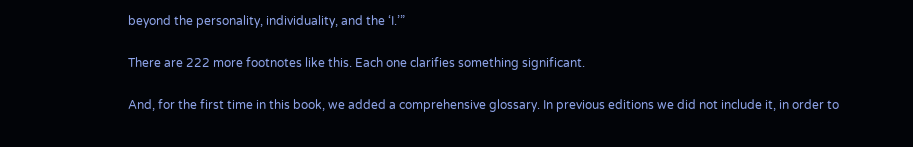beyond the personality, individuality, and the ‘I.’”

There are 222 more footnotes like this. Each one clarifies something significant.

And, for the first time in this book, we added a comprehensive glossary. In previous editions we did not include it, in order to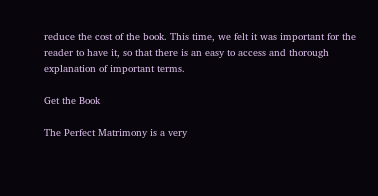reduce the cost of the book. This time, we felt it was important for the reader to have it, so that there is an easy to access and thorough explanation of important terms.

Get the Book

The Perfect Matrimony is a very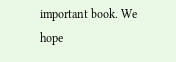important book. We hope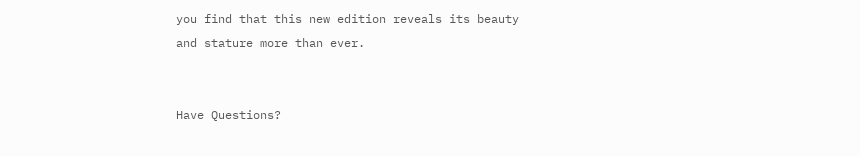you find that this new edition reveals its beauty and stature more than ever.


Have Questions?